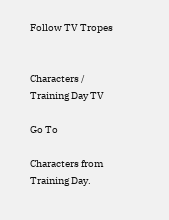Follow TV Tropes


Characters / Training Day TV

Go To

Characters from Training Day.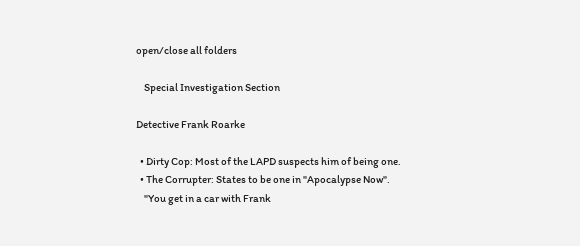open/close all folders

    Special Investigation Section

Detective Frank Roarke

  • Dirty Cop: Most of the LAPD suspects him of being one.
  • The Corrupter: States to be one in "Apocalypse Now".
    "You get in a car with Frank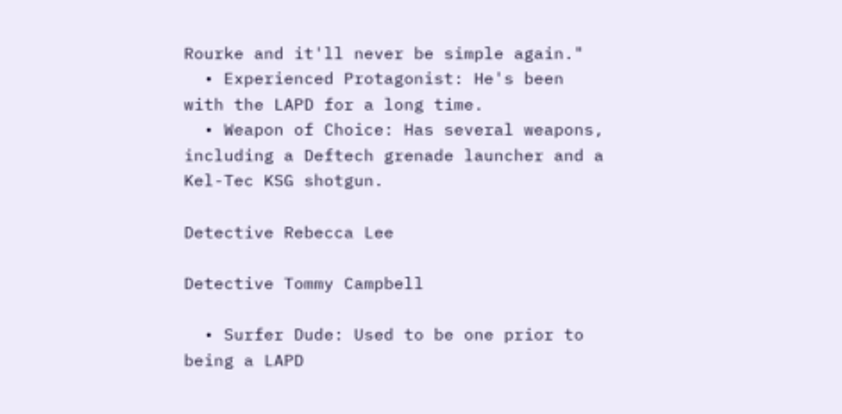Rourke and it'll never be simple again."
  • Experienced Protagonist: He's been with the LAPD for a long time.
  • Weapon of Choice: Has several weapons, including a Deftech grenade launcher and a Kel-Tec KSG shotgun.

Detective Rebecca Lee

Detective Tommy Campbell

  • Surfer Dude: Used to be one prior to being a LAPD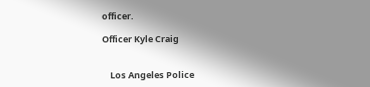officer.

Officer Kyle Craig


    Los Angeles Police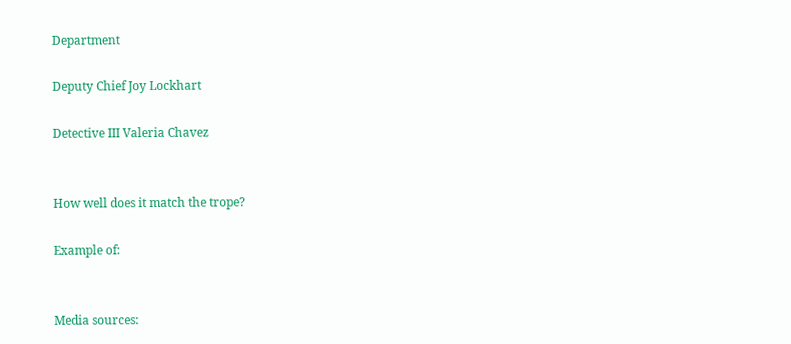Department

Deputy Chief Joy Lockhart

Detective III Valeria Chavez


How well does it match the trope?

Example of:


Media sources: